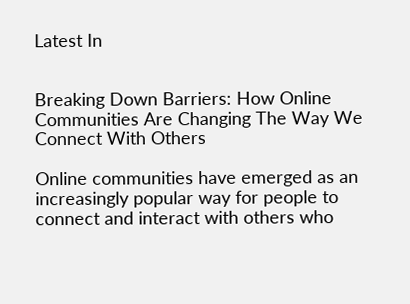Latest In


Breaking Down Barriers: How Online Communities Are Changing The Way We Connect With Others

Online communities have emerged as an increasingly popular way for people to connect and interact with others who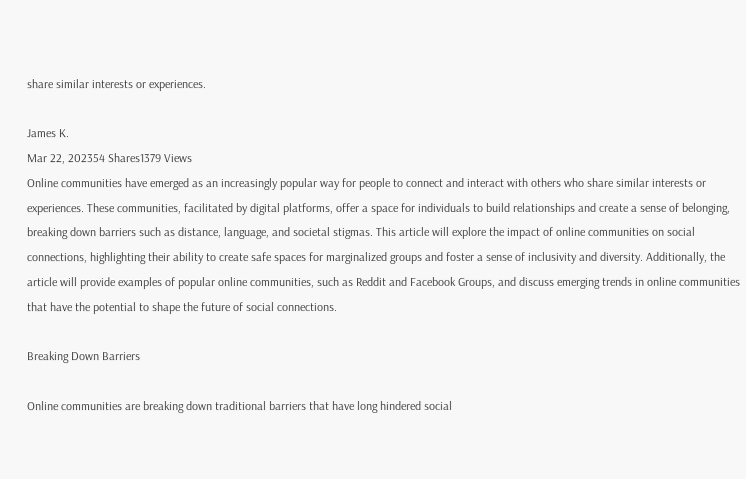share similar interests or experiences.

James K.
Mar 22, 202354 Shares1379 Views
Online communities have emerged as an increasingly popular way for people to connect and interact with others who share similar interests or experiences. These communities, facilitated by digital platforms, offer a space for individuals to build relationships and create a sense of belonging, breaking down barriers such as distance, language, and societal stigmas. This article will explore the impact of online communities on social connections, highlighting their ability to create safe spaces for marginalized groups and foster a sense of inclusivity and diversity. Additionally, the article will provide examples of popular online communities, such as Reddit and Facebook Groups, and discuss emerging trends in online communities that have the potential to shape the future of social connections.

Breaking Down Barriers

Online communities are breaking down traditional barriers that have long hindered social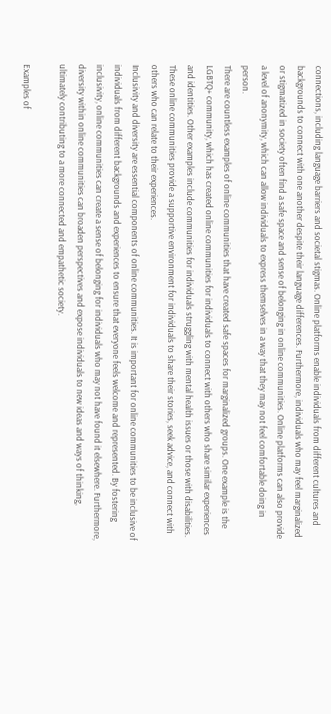connections, including language barriers and societal stigmas. Online platforms enable individuals from different cultures and backgrounds to connect with one another despite their language differences. Furthermore, individuals who may feel marginalized or stigmatized in society often find a safe space and sense of belonging in online communities. Online platforms can also provide a level of anonymity, which can allow individuals to express themselves in a way that they may not feel comfortable doing in person.
There are countless examples of online communities that have created safe spaces for marginalized groups. One example is the LGBTQ+ community, which has created online communities for individuals to connect with others who share similar experiences and identities. Other examples include communities for individuals struggling with mental health issues or those with disabilities. These online communities provide a supportive environment for individuals to share their stories, seek advice, and connect with others who can relate to their experiences.
Inclusivity and diversity are essential components of online communities. It is important for online communities to be inclusive of individuals from different backgrounds and experiences to ensure that everyone feels welcome and represented. By fostering inclusivity, online communities can create a sense of belonging for individuals who may not have found it elsewhere. Furthermore, diversity within online communities can broaden perspectives and expose individuals to new ideas and ways of thinking, ultimately contributing to a more connected and empathetic society.

Examples of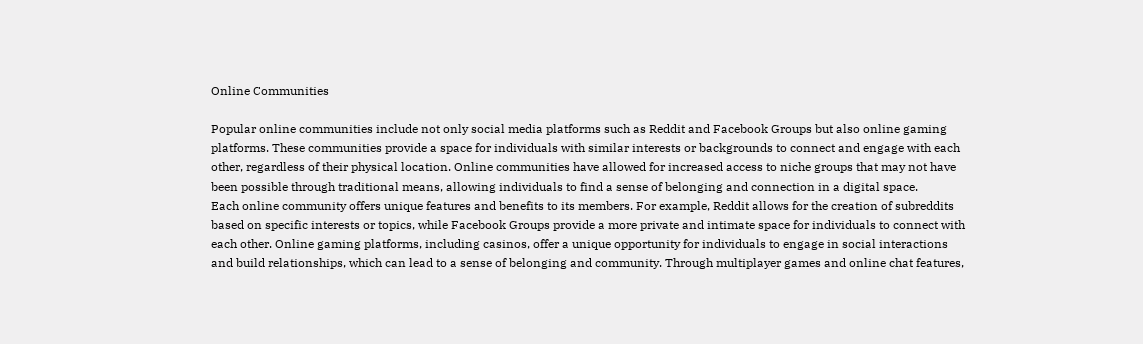Online Communities

Popular online communities include not only social media platforms such as Reddit and Facebook Groups but also online gaming platforms. These communities provide a space for individuals with similar interests or backgrounds to connect and engage with each other, regardless of their physical location. Online communities have allowed for increased access to niche groups that may not have been possible through traditional means, allowing individuals to find a sense of belonging and connection in a digital space.
Each online community offers unique features and benefits to its members. For example, Reddit allows for the creation of subreddits based on specific interests or topics, while Facebook Groups provide a more private and intimate space for individuals to connect with each other. Online gaming platforms, including casinos, offer a unique opportunity for individuals to engage in social interactions and build relationships, which can lead to a sense of belonging and community. Through multiplayer games and online chat features,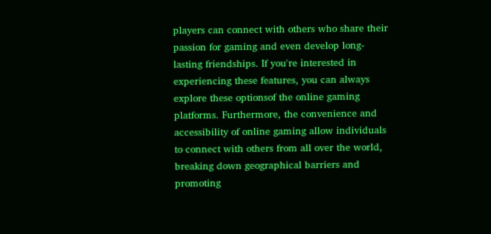players can connect with others who share their passion for gaming and even develop long-lasting friendships. If you're interested in experiencing these features, you can always explore these optionsof the online gaming platforms. Furthermore, the convenience and accessibility of online gaming allow individuals to connect with others from all over the world, breaking down geographical barriers and promoting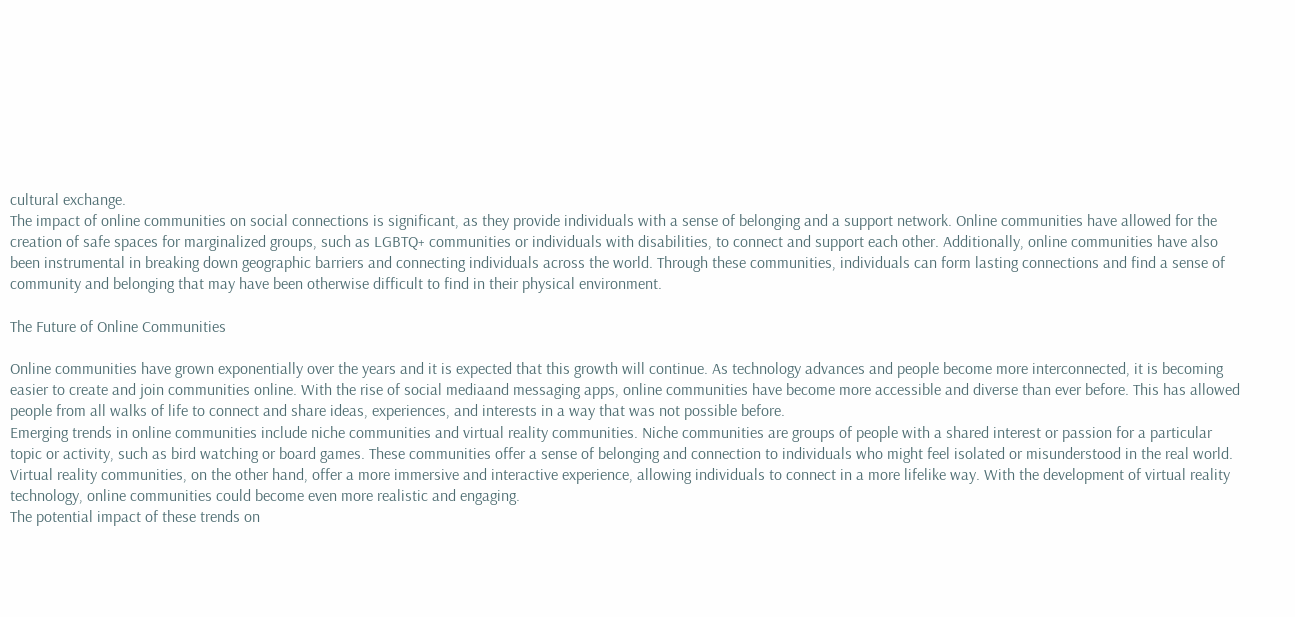cultural exchange.
The impact of online communities on social connections is significant, as they provide individuals with a sense of belonging and a support network. Online communities have allowed for the creation of safe spaces for marginalized groups, such as LGBTQ+ communities or individuals with disabilities, to connect and support each other. Additionally, online communities have also been instrumental in breaking down geographic barriers and connecting individuals across the world. Through these communities, individuals can form lasting connections and find a sense of community and belonging that may have been otherwise difficult to find in their physical environment.

The Future of Online Communities

Online communities have grown exponentially over the years and it is expected that this growth will continue. As technology advances and people become more interconnected, it is becoming easier to create and join communities online. With the rise of social mediaand messaging apps, online communities have become more accessible and diverse than ever before. This has allowed people from all walks of life to connect and share ideas, experiences, and interests in a way that was not possible before.
Emerging trends in online communities include niche communities and virtual reality communities. Niche communities are groups of people with a shared interest or passion for a particular topic or activity, such as bird watching or board games. These communities offer a sense of belonging and connection to individuals who might feel isolated or misunderstood in the real world. Virtual reality communities, on the other hand, offer a more immersive and interactive experience, allowing individuals to connect in a more lifelike way. With the development of virtual reality technology, online communities could become even more realistic and engaging.
The potential impact of these trends on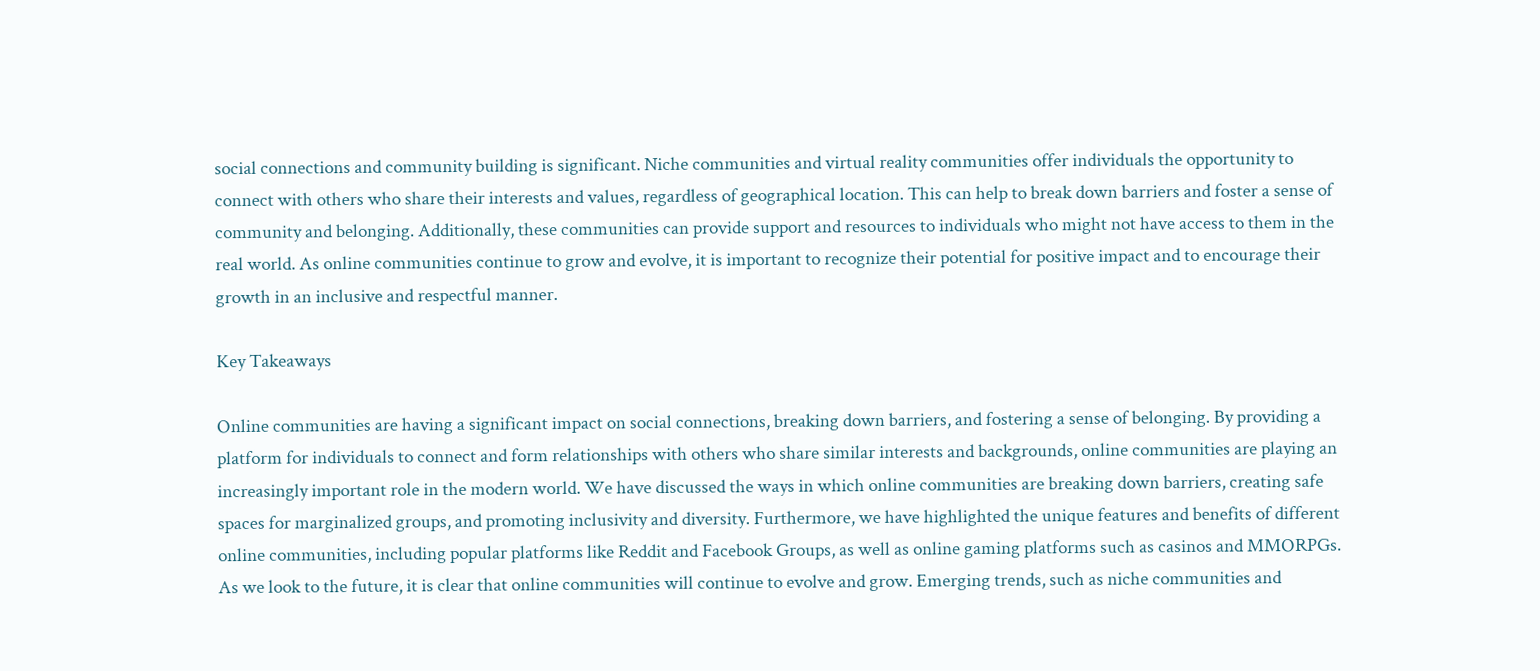social connections and community building is significant. Niche communities and virtual reality communities offer individuals the opportunity to connect with others who share their interests and values, regardless of geographical location. This can help to break down barriers and foster a sense of community and belonging. Additionally, these communities can provide support and resources to individuals who might not have access to them in the real world. As online communities continue to grow and evolve, it is important to recognize their potential for positive impact and to encourage their growth in an inclusive and respectful manner.

Key Takeaways

Online communities are having a significant impact on social connections, breaking down barriers, and fostering a sense of belonging. By providing a platform for individuals to connect and form relationships with others who share similar interests and backgrounds, online communities are playing an increasingly important role in the modern world. We have discussed the ways in which online communities are breaking down barriers, creating safe spaces for marginalized groups, and promoting inclusivity and diversity. Furthermore, we have highlighted the unique features and benefits of different online communities, including popular platforms like Reddit and Facebook Groups, as well as online gaming platforms such as casinos and MMORPGs.
As we look to the future, it is clear that online communities will continue to evolve and grow. Emerging trends, such as niche communities and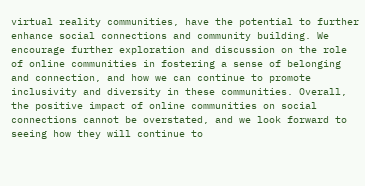virtual reality communities, have the potential to further enhance social connections and community building. We encourage further exploration and discussion on the role of online communities in fostering a sense of belonging and connection, and how we can continue to promote inclusivity and diversity in these communities. Overall, the positive impact of online communities on social connections cannot be overstated, and we look forward to seeing how they will continue to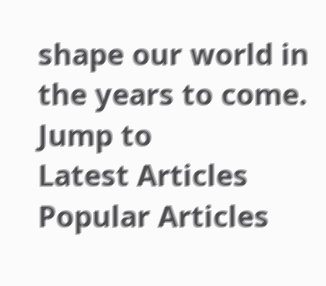shape our world in the years to come.
Jump to
Latest Articles
Popular Articles